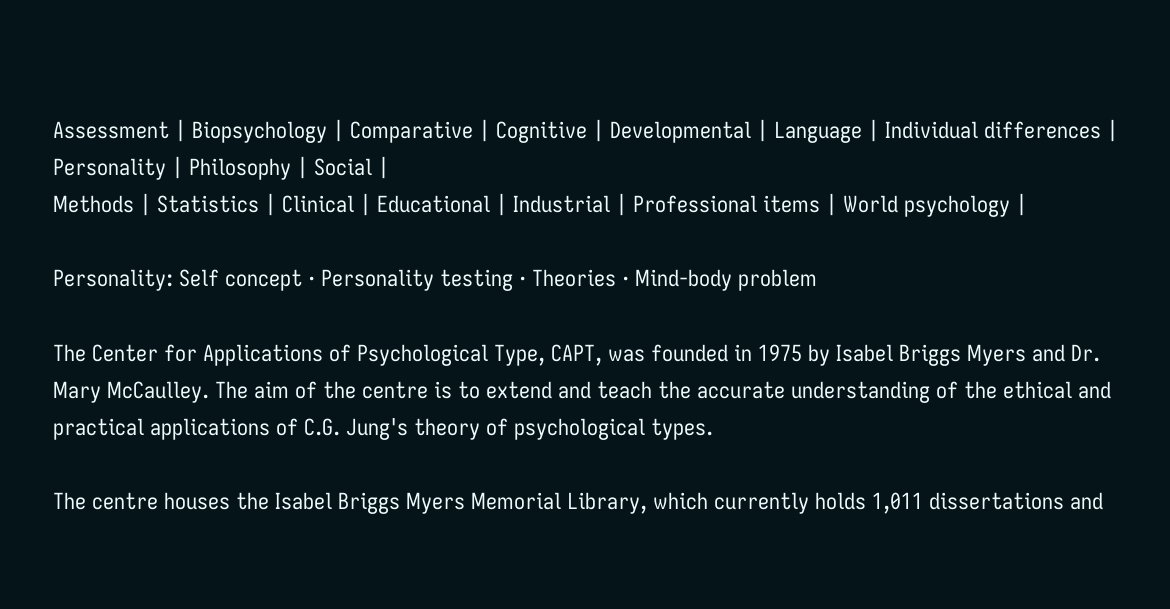Assessment | Biopsychology | Comparative | Cognitive | Developmental | Language | Individual differences | Personality | Philosophy | Social |
Methods | Statistics | Clinical | Educational | Industrial | Professional items | World psychology |

Personality: Self concept · Personality testing · Theories · Mind-body problem

The Center for Applications of Psychological Type, CAPT, was founded in 1975 by Isabel Briggs Myers and Dr. Mary McCaulley. The aim of the centre is to extend and teach the accurate understanding of the ethical and practical applications of C.G. Jung's theory of psychological types.

The centre houses the Isabel Briggs Myers Memorial Library, which currently holds 1,011 dissertations and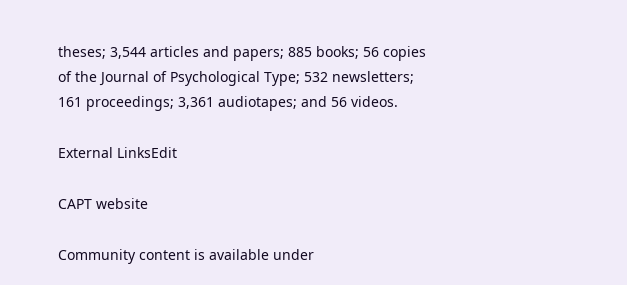theses; 3,544 articles and papers; 885 books; 56 copies of the Journal of Psychological Type; 532 newsletters; 161 proceedings; 3,361 audiotapes; and 56 videos.

External LinksEdit

CAPT website

Community content is available under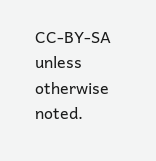CC-BY-SA unless otherwise noted.